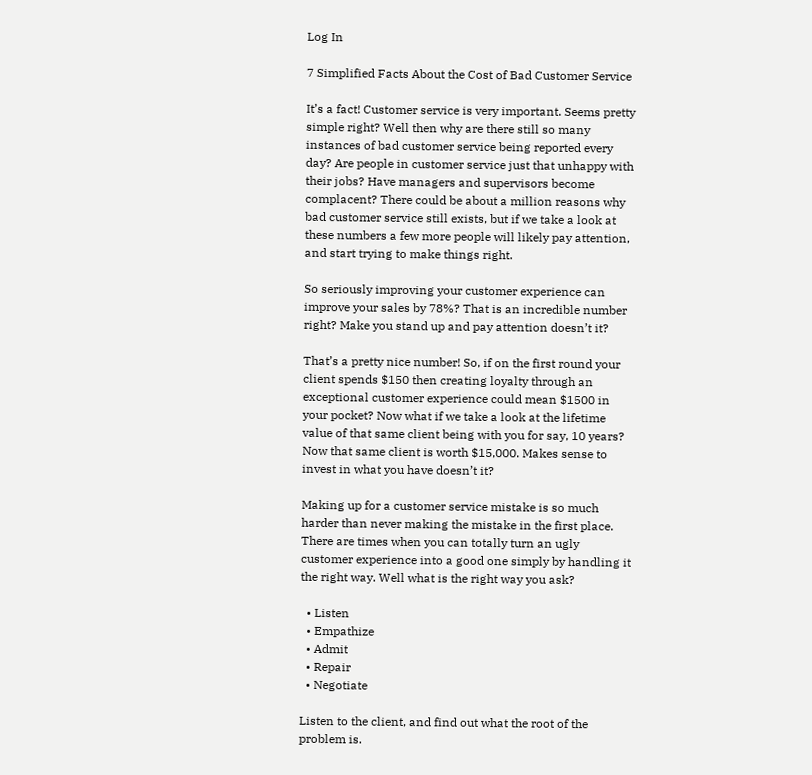Log In

7 Simplified Facts About the Cost of Bad Customer Service

It’s a fact! Customer service is very important. Seems pretty simple right? Well then why are there still so many instances of bad customer service being reported every day? Are people in customer service just that unhappy with their jobs? Have managers and supervisors become complacent? There could be about a million reasons why bad customer service still exists, but if we take a look at these numbers a few more people will likely pay attention, and start trying to make things right.

So seriously improving your customer experience can improve your sales by 78%? That is an incredible number right? Make you stand up and pay attention doesn’t it?

That’s a pretty nice number! So, if on the first round your client spends $150 then creating loyalty through an exceptional customer experience could mean $1500 in your pocket? Now what if we take a look at the lifetime value of that same client being with you for say, 10 years? Now that same client is worth $15,000. Makes sense to invest in what you have doesn’t it?

Making up for a customer service mistake is so much harder than never making the mistake in the first place. There are times when you can totally turn an ugly customer experience into a good one simply by handling it the right way. Well what is the right way you ask?

  • Listen
  • Empathize
  • Admit
  • Repair
  • Negotiate

Listen to the client, and find out what the root of the problem is.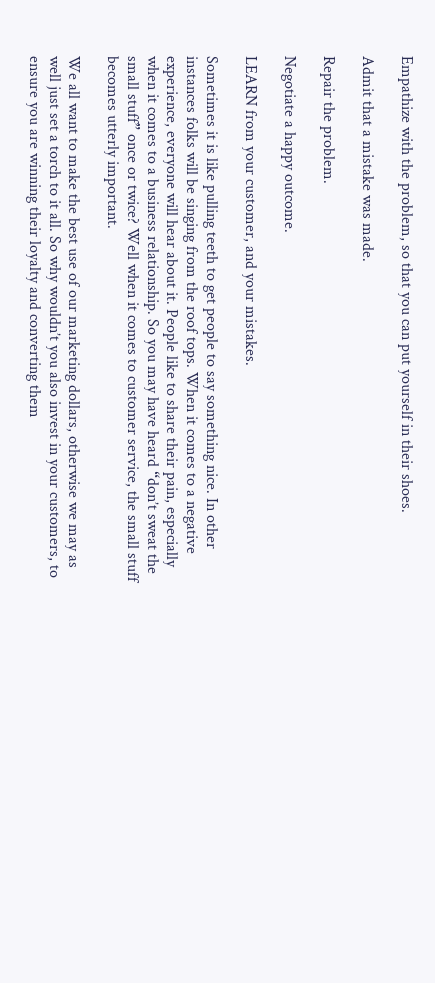Empathize with the problem, so that you can put yourself in their shoes.

Admit that a mistake was made.

Repair the problem.

Negotiate a happy outcome.

LEARN from your customer, and your mistakes.

Sometimes it is like pulling teeth to get people to say something nice. In other instances folks will be singing from the roof tops. When it comes to a negative experience, everyone will hear about it. People like to share their pain, especially when it comes to a business relationship. So you may have heard “don’t sweat the small stuff” once or twice? Well when it comes to customer service, the small stuff becomes utterly important.

We all want to make the best use of our marketing dollars, otherwise we may as well just set a torch to it all. So why wouldn’t you also invest in your customers, to ensure you are winning their loyalty and converting them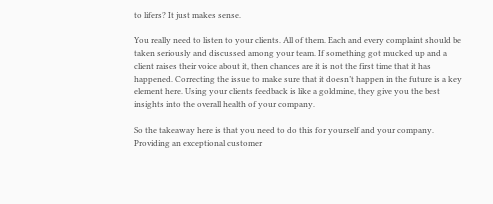to lifers? It just makes sense.

You really need to listen to your clients. All of them. Each and every complaint should be taken seriously and discussed among your team. If something got mucked up and a client raises their voice about it, then chances are it is not the first time that it has happened. Correcting the issue to make sure that it doesn’t happen in the future is a key element here. Using your clients feedback is like a goldmine, they give you the best insights into the overall health of your company.

So the takeaway here is that you need to do this for yourself and your company. Providing an exceptional customer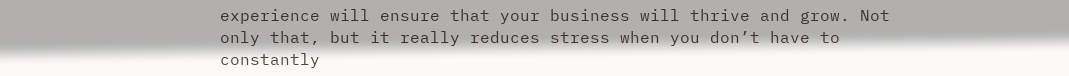experience will ensure that your business will thrive and grow. Not only that, but it really reduces stress when you don’t have to constantly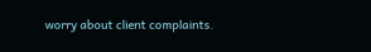worry about client complaints.